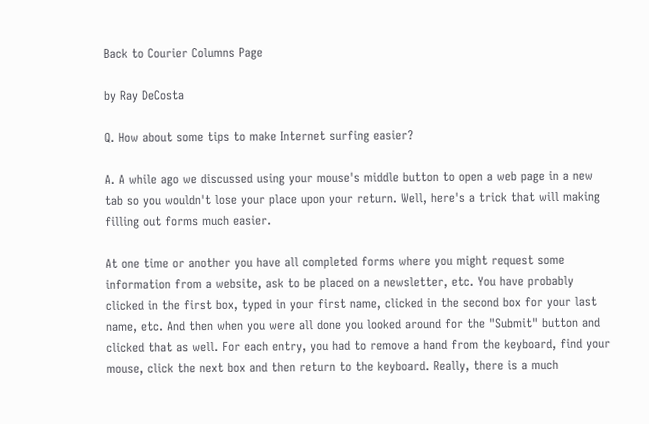Back to Courier Columns Page

by Ray DeCosta

Q. How about some tips to make Internet surfing easier?

A. A while ago we discussed using your mouse's middle button to open a web page in a new tab so you wouldn't lose your place upon your return. Well, here's a trick that will making filling out forms much easier.

At one time or another you have all completed forms where you might request some information from a website, ask to be placed on a newsletter, etc. You have probably clicked in the first box, typed in your first name, clicked in the second box for your last name, etc. And then when you were all done you looked around for the "Submit" button and clicked that as well. For each entry, you had to remove a hand from the keyboard, find your mouse, click the next box and then return to the keyboard. Really, there is a much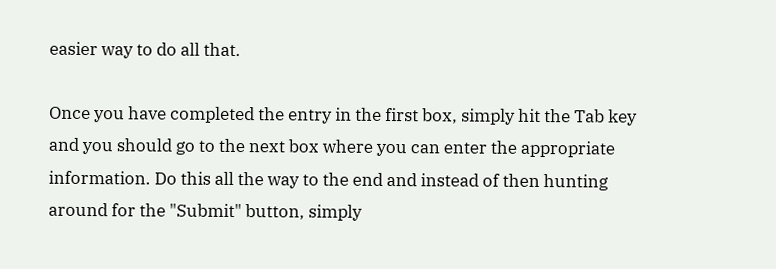easier way to do all that.

Once you have completed the entry in the first box, simply hit the Tab key and you should go to the next box where you can enter the appropriate information. Do this all the way to the end and instead of then hunting around for the "Submit" button, simply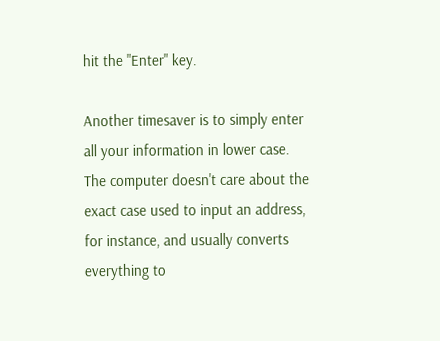hit the "Enter" key.

Another timesaver is to simply enter all your information in lower case. The computer doesn't care about the exact case used to input an address, for instance, and usually converts everything to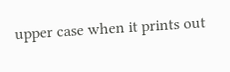upper case when it prints out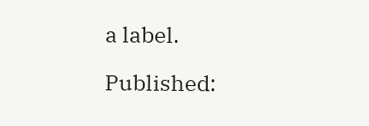a label.

Published: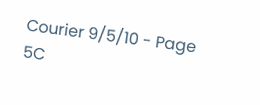Courier 9/5/10 - Page 5C